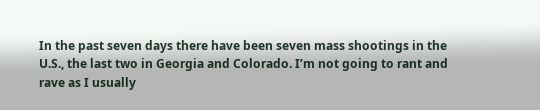In the past seven days there have been seven mass shootings in the U.S., the last two in Georgia and Colorado. I’m not going to rant and rave as I usually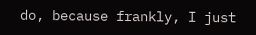do, because frankly, I just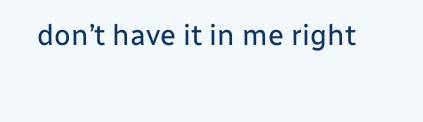don’t have it in me right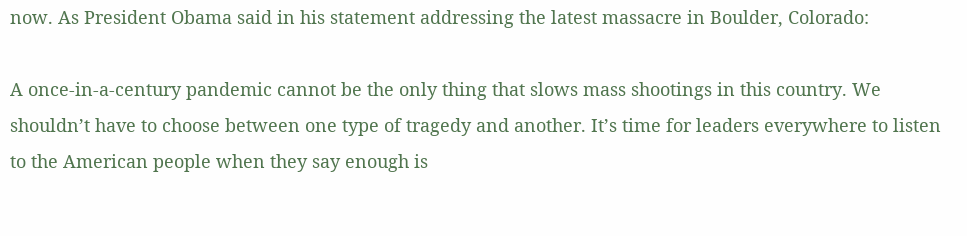now. As President Obama said in his statement addressing the latest massacre in Boulder, Colorado:

A once-in-a-century pandemic cannot be the only thing that slows mass shootings in this country. We shouldn’t have to choose between one type of tragedy and another. It’s time for leaders everywhere to listen to the American people when they say enough is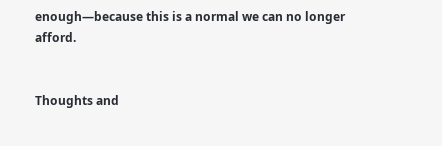enough—because this is a normal we can no longer afford.


Thoughts and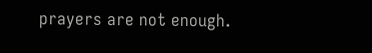prayers are not enough.